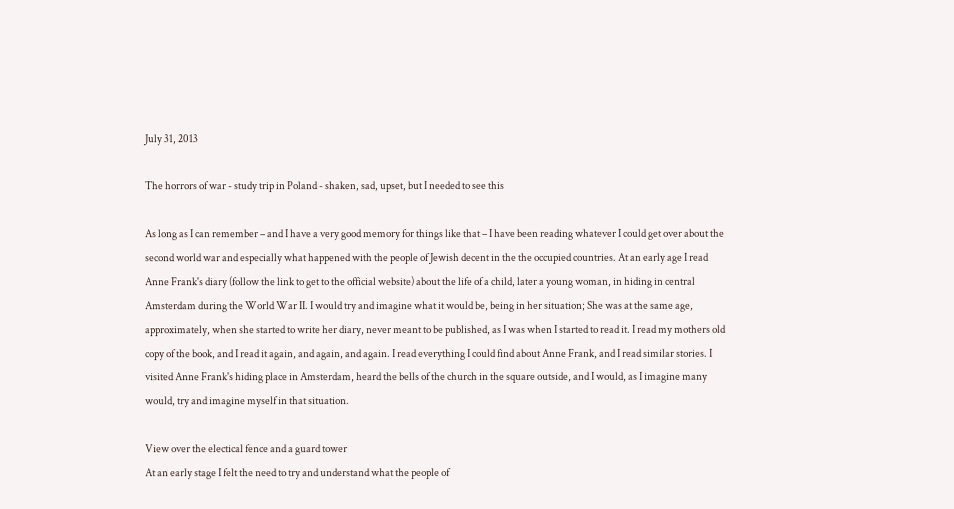July 31, 2013

The horrors of war - study trip in Poland - shaken, sad, upset, but I needed to see this

As long as I can remember – and I have a very good memory for things like that – I have been reading whatever I could get over about the second world war and especially what happened with the people of Jewish decent in the the occupied countries. At an early age I read Anne Frank's diary (follow the link to get to the official website) about the life of a child, later a young woman, in hiding in central Amsterdam during the World War II. I would try and imagine what it would be, being in her situation; She was at the same age, approximately, when she started to write her diary, never meant to be published, as I was when I started to read it. I read my mothers old copy of the book, and I read it again, and again, and again. I read everything I could find about Anne Frank, and I read similar stories. I visited Anne Frank's hiding place in Amsterdam, heard the bells of the church in the square outside, and I would, as I imagine many would, try and imagine myself in that situation.

View over the electical fence and a guard tower
At an early stage I felt the need to try and understand what the people of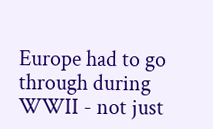Europe had to go through during WWII - not just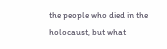the people who died in the holocaust, but what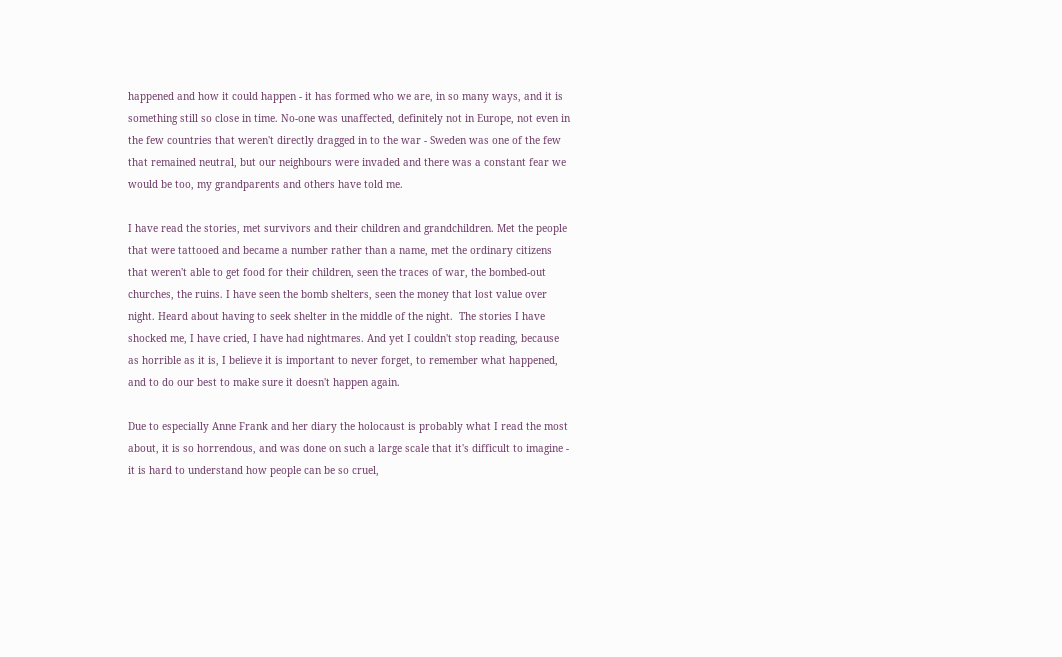happened and how it could happen - it has formed who we are, in so many ways, and it is something still so close in time. No-one was unaffected, definitely not in Europe, not even in the few countries that weren't directly dragged in to the war - Sweden was one of the few that remained neutral, but our neighbours were invaded and there was a constant fear we would be too, my grandparents and others have told me.

I have read the stories, met survivors and their children and grandchildren. Met the people that were tattooed and became a number rather than a name, met the ordinary citizens that weren't able to get food for their children, seen the traces of war, the bombed-out churches, the ruins. I have seen the bomb shelters, seen the money that lost value over night. Heard about having to seek shelter in the middle of the night.  The stories I have shocked me, I have cried, I have had nightmares. And yet I couldn't stop reading, because as horrible as it is, I believe it is important to never forget, to remember what happened, and to do our best to make sure it doesn't happen again.

Due to especially Anne Frank and her diary the holocaust is probably what I read the most about, it is so horrendous, and was done on such a large scale that it's difficult to imagine - it is hard to understand how people can be so cruel,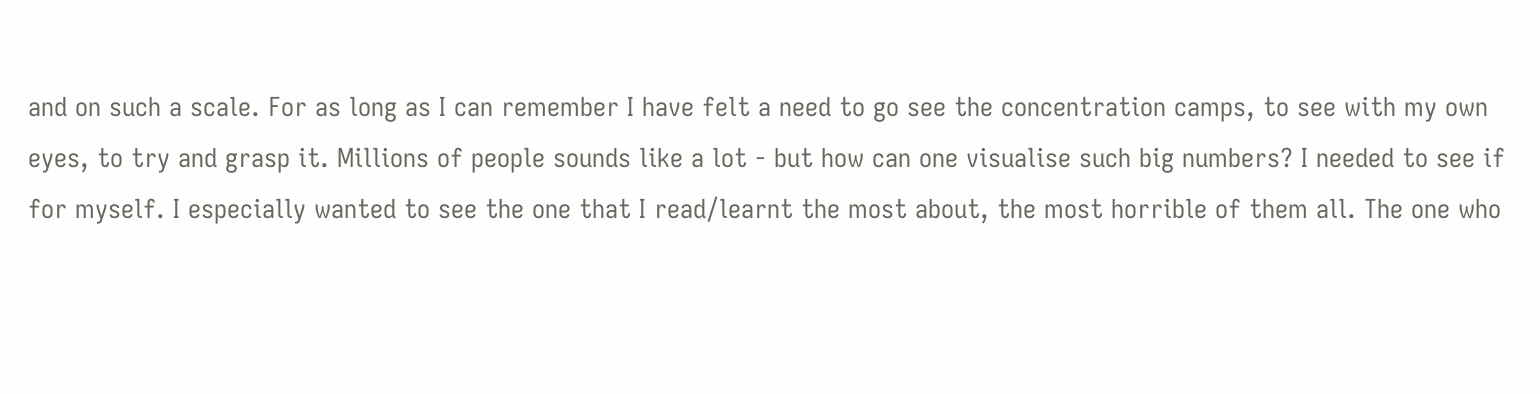and on such a scale. For as long as I can remember I have felt a need to go see the concentration camps, to see with my own eyes, to try and grasp it. Millions of people sounds like a lot - but how can one visualise such big numbers? I needed to see if for myself. I especially wanted to see the one that I read/learnt the most about, the most horrible of them all. The one who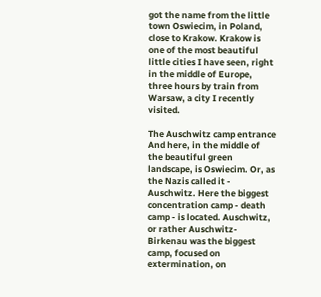got the name from the little town Oswiecim, in Poland, close to Krakow. Krakow is one of the most beautiful little cities I have seen, right in the middle of Europe, three hours by train from Warsaw, a city I recently visited.

The Auschwitz camp entrance
And here, in the middle of the beautiful green landscape, is Oswiecim. Or, as the Nazis called it - Auschwitz. Here the biggest concentration camp - death camp - is located. Auschwitz, or rather Auschwitz-Birkenau was the biggest camp, focused on extermination, on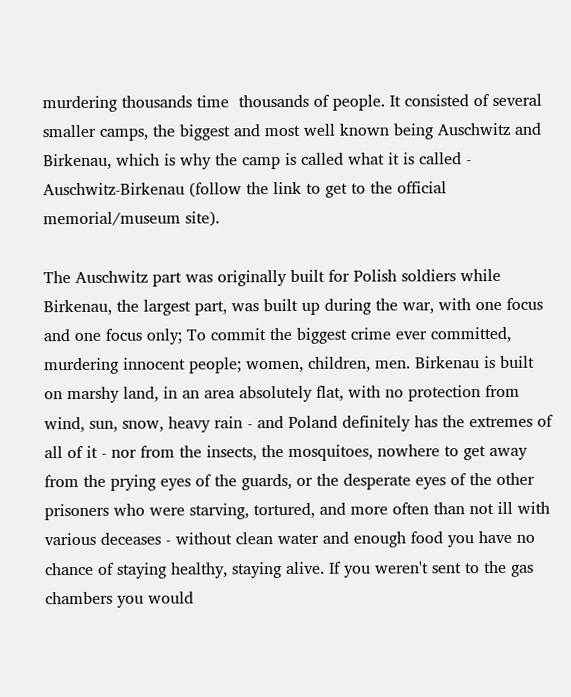murdering thousands time  thousands of people. It consisted of several smaller camps, the biggest and most well known being Auschwitz and Birkenau, which is why the camp is called what it is called - Auschwitz-Birkenau (follow the link to get to the official memorial/museum site).

The Auschwitz part was originally built for Polish soldiers while Birkenau, the largest part, was built up during the war, with one focus and one focus only; To commit the biggest crime ever committed, murdering innocent people; women, children, men. Birkenau is built on marshy land, in an area absolutely flat, with no protection from wind, sun, snow, heavy rain - and Poland definitely has the extremes of all of it - nor from the insects, the mosquitoes, nowhere to get away from the prying eyes of the guards, or the desperate eyes of the other prisoners who were starving, tortured, and more often than not ill with various deceases - without clean water and enough food you have no chance of staying healthy, staying alive. If you weren't sent to the gas chambers you would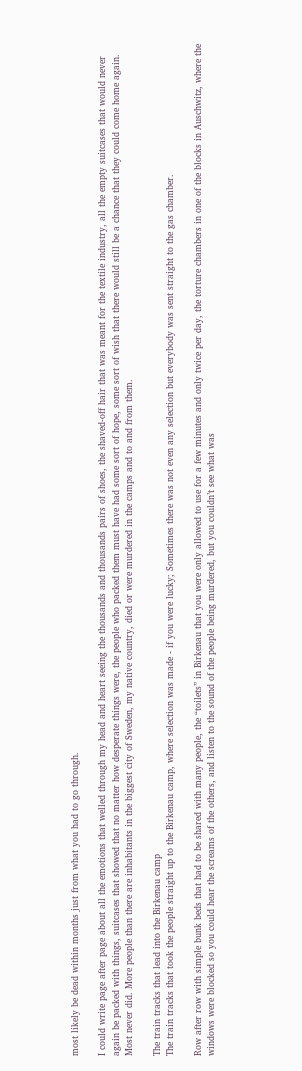most likely be dead within months just from what you had to go through.

I could write page after page about all the emotions that welled through my head and heart seeing the thousands and thousands pairs of shoes, the shaved-off hair that was meant for the textile industry, all the empty suitcases that would never again be packed with things, suitcases that showed that no matter how desperate things were, the people who packed them must have had some sort of hope, some sort of wish that there would still be a chance that they could come home again. Most never did. More people than there are inhabitants in the biggest city of Sweden, my native country, died or were murdered in the camps and to and from them.

The train tracks that lead into the Birkenau camp
The train tracks that took the people straight up to the Birkenau camp, where selection was made - if you were lucky; Sometimes there was not even any selection but everybody was sent straight to the gas chamber.

Row after row with simple bunk beds that had to be shared with many people, the “toilets” in Birkenau that you were only allowed to use for a few minutes and only twice per day, the torture chambers in one of the blocks in Auschwitz, where the windows were blocked so you could hear the screams of the others, and listen to the sound of the people being murdered, but you couldn’t see what was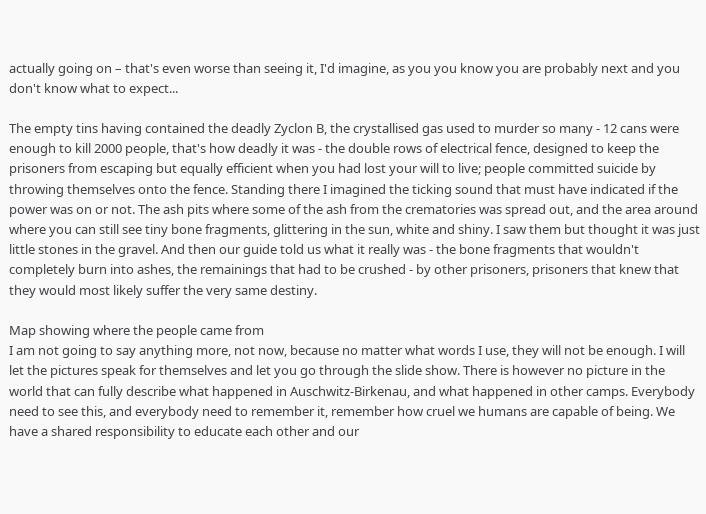actually going on – that's even worse than seeing it, I'd imagine, as you you know you are probably next and you don't know what to expect...

The empty tins having contained the deadly Zyclon B, the crystallised gas used to murder so many - 12 cans were enough to kill 2000 people, that's how deadly it was - the double rows of electrical fence, designed to keep the prisoners from escaping but equally efficient when you had lost your will to live; people committed suicide by throwing themselves onto the fence. Standing there I imagined the ticking sound that must have indicated if the power was on or not. The ash pits where some of the ash from the crematories was spread out, and the area around where you can still see tiny bone fragments, glittering in the sun, white and shiny. I saw them but thought it was just little stones in the gravel. And then our guide told us what it really was - the bone fragments that wouldn't completely burn into ashes, the remainings that had to be crushed - by other prisoners, prisoners that knew that they would most likely suffer the very same destiny.

Map showing where the people came from
I am not going to say anything more, not now, because no matter what words I use, they will not be enough. I will let the pictures speak for themselves and let you go through the slide show. There is however no picture in the world that can fully describe what happened in Auschwitz-Birkenau, and what happened in other camps. Everybody need to see this, and everybody need to remember it, remember how cruel we humans are capable of being. We have a shared responsibility to educate each other and our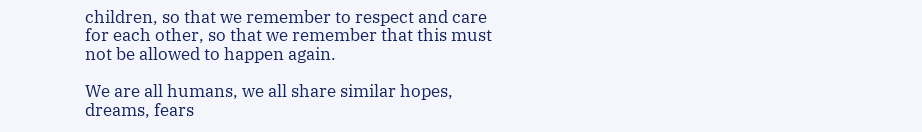children, so that we remember to respect and care for each other, so that we remember that this must not be allowed to happen again.

We are all humans, we all share similar hopes, dreams, fears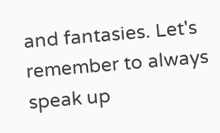and fantasies. Let's remember to always speak up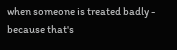when someone is treated badly - because that's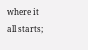where it all starts;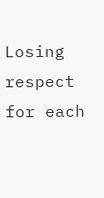Losing respect for each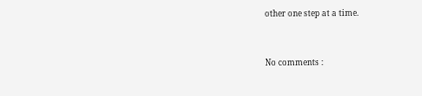other one step at a time.


No comments :